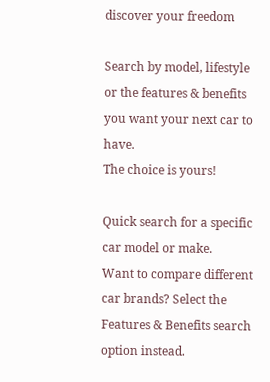discover your freedom

Search by model, lifestyle or the features & benefits
you want your next car to have.
The choice is yours!

Quick search for a specific car model or make.
Want to compare different car brands? Select the Features & Benefits search option instead.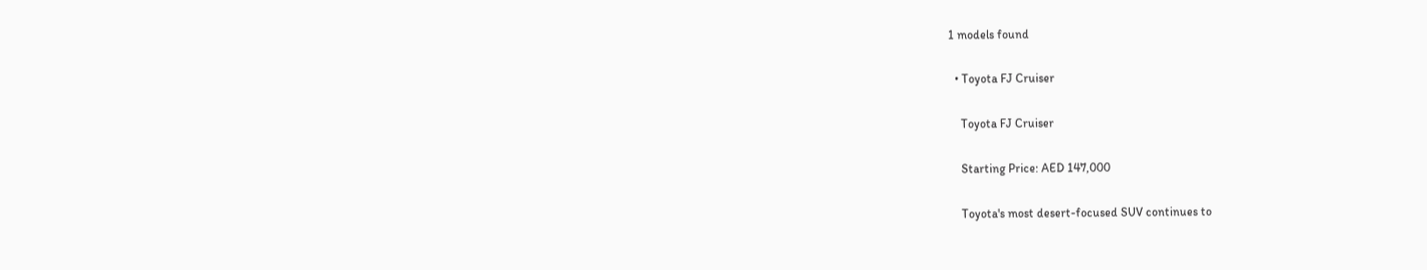1 models found

  • Toyota FJ Cruiser

    Toyota FJ Cruiser

    Starting Price: AED 147,000

    Toyota's most desert-focused SUV continues to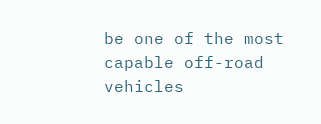be one of the most capable off-road vehicles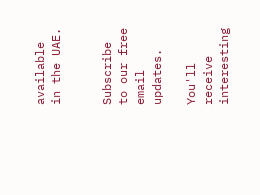available in the UAE.


Subscribe to our free email updates.

You'll receive interesting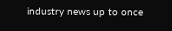industry news up to once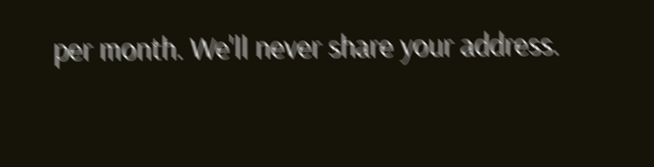per month. We'll never share your address.